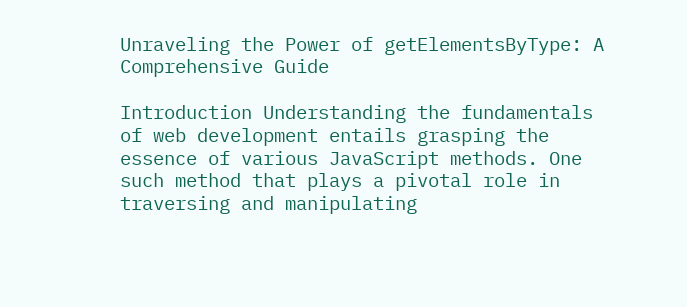Unraveling the Power of getElementsByType: A Comprehensive Guide

Introduction Understanding the fundamentals of web development entails grasping the essence of various JavaScript methods. One such method that plays a pivotal role in traversing and manipulating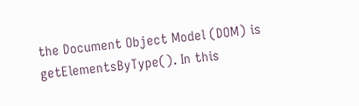the Document Object Model (DOM) is getElementsByType(). In this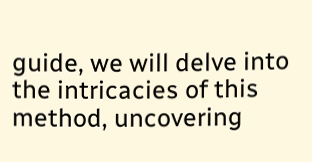guide, we will delve into the intricacies of this method, uncovering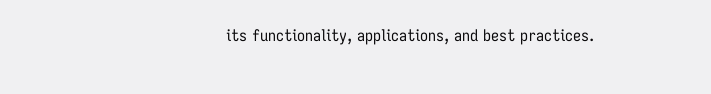its functionality, applications, and best practices.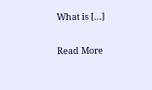What is […]

Read More